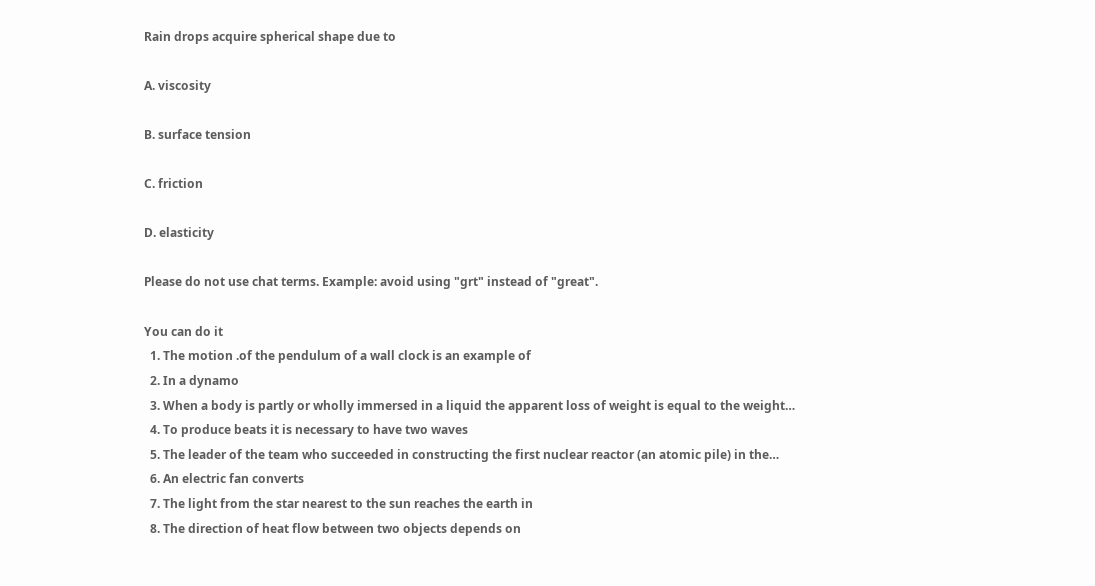Rain drops acquire spherical shape due to

A. viscosity

B. surface tension

C. friction

D. elasticity

Please do not use chat terms. Example: avoid using "grt" instead of "great".

You can do it
  1. The motion .of the pendulum of a wall clock is an example of
  2. In a dynamo
  3. When a body is partly or wholly immersed in a liquid the apparent loss of weight is equal to the weight…
  4. To produce beats it is necessary to have two waves
  5. The leader of the team who succeeded in constructing the first nuclear reactor (an atomic pile) in the…
  6. An electric fan converts
  7. The light from the star nearest to the sun reaches the earth in
  8. The direction of heat flow between two objects depends on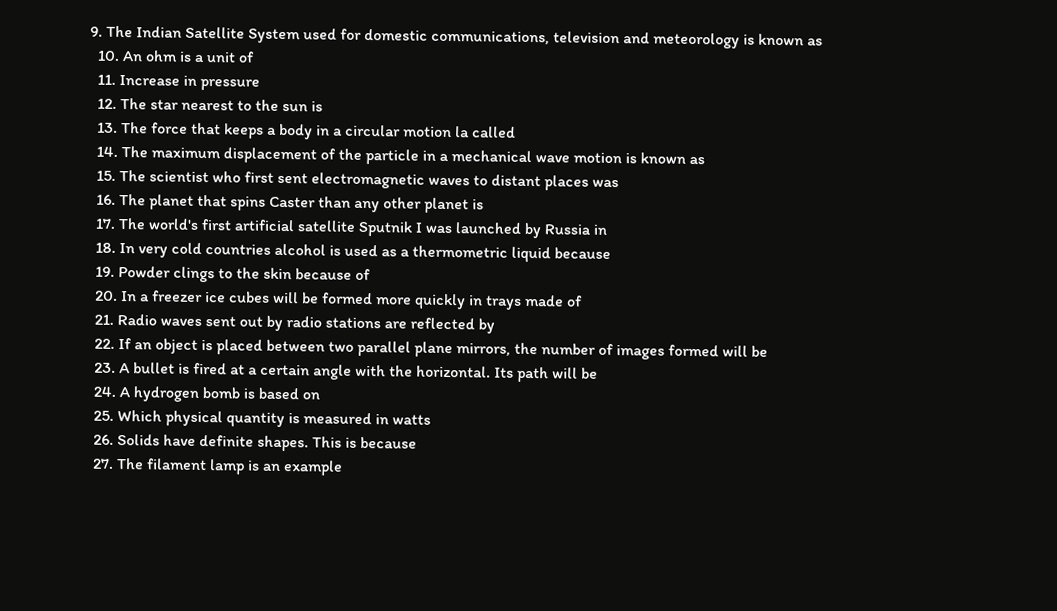9. The Indian Satellite System used for domestic communications, television and meteorology is known as
  10. An ohm is a unit of
  11. Increase in pressure
  12. The star nearest to the sun is
  13. The force that keeps a body in a circular motion la called
  14. The maximum displacement of the particle in a mechanical wave motion is known as
  15. The scientist who first sent electromagnetic waves to distant places was
  16. The planet that spins Caster than any other planet is
  17. The world's first artificial satellite Sputnik I was launched by Russia in
  18. In very cold countries alcohol is used as a thermometric liquid because
  19. Powder clings to the skin because of
  20. In a freezer ice cubes will be formed more quickly in trays made of
  21. Radio waves sent out by radio stations are reflected by
  22. If an object is placed between two parallel plane mirrors, the number of images formed will be
  23. A bullet is fired at a certain angle with the horizontal. Its path will be
  24. A hydrogen bomb is based on
  25. Which physical quantity is measured in watts
  26. Solids have definite shapes. This is because
  27. The filament lamp is an example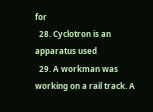for
  28. Cyclotron is an apparatus used
  29. A workman was working on a rail track. A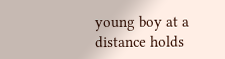young boy at a distance holds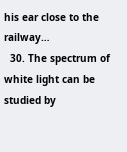his ear close to the railway…
  30. The spectrum of white light can be studied by